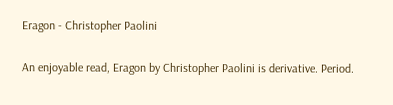Eragon - Christopher Paolini

An enjoyable read, Eragon by Christopher Paolini is derivative. Period.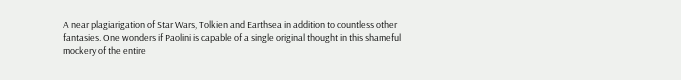A near plagiarigation of Star Wars, Tolkien and Earthsea in addition to countless other fantasies. One wonders if Paolini is capable of a single original thought in this shameful mockery of the entire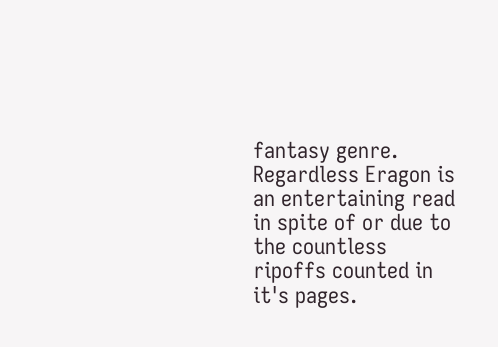fantasy genre. Regardless Eragon is an entertaining read in spite of or due to the countless ripoffs counted in it's pages.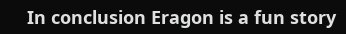In conclusion Eragon is a fun story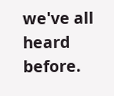we've all heard before.